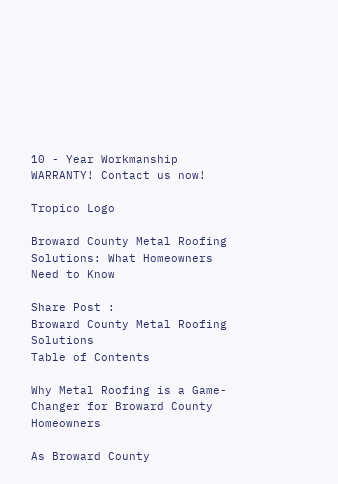10 - Year Workmanship WARRANTY! Contact us now!

Tropico Logo

Broward County Metal Roofing Solutions: What Homeowners Need to Know

Share Post :
Broward County Metal Roofing Solutions
Table of Contents

Why Metal Roofing is a Game-Changer for Broward County Homeowners

As Broward County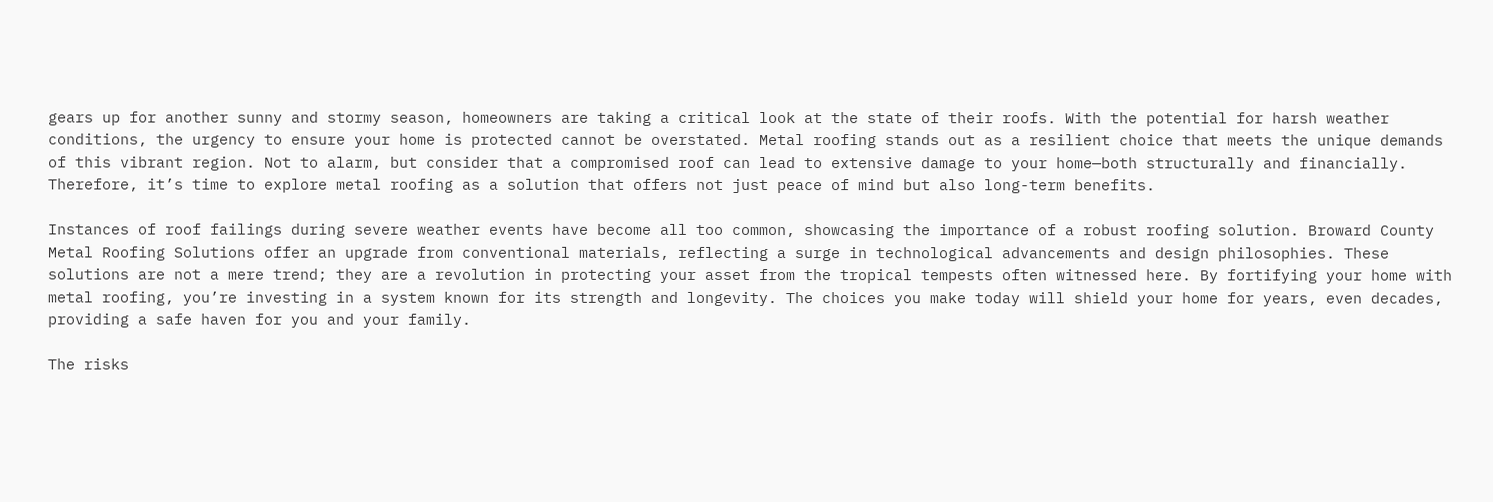gears up for another sunny and stormy season, homeowners are taking a critical look at the state of their roofs. With the potential for harsh weather conditions, the urgency to ensure your home is protected cannot be overstated. Metal roofing stands out as a resilient choice that meets the unique demands of this vibrant region. Not to alarm, but consider that a compromised roof can lead to extensive damage to your home—both structurally and financially. Therefore, it’s time to explore metal roofing as a solution that offers not just peace of mind but also long-term benefits.

Instances of roof failings during severe weather events have become all too common, showcasing the importance of a robust roofing solution. Broward County Metal Roofing Solutions offer an upgrade from conventional materials, reflecting a surge in technological advancements and design philosophies. These solutions are not a mere trend; they are a revolution in protecting your asset from the tropical tempests often witnessed here. By fortifying your home with metal roofing, you’re investing in a system known for its strength and longevity. The choices you make today will shield your home for years, even decades, providing a safe haven for you and your family.

The risks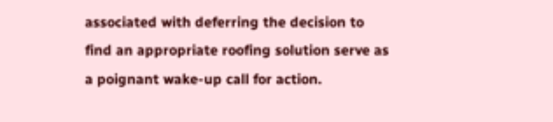associated with deferring the decision to find an appropriate roofing solution serve as a poignant wake-up call for action.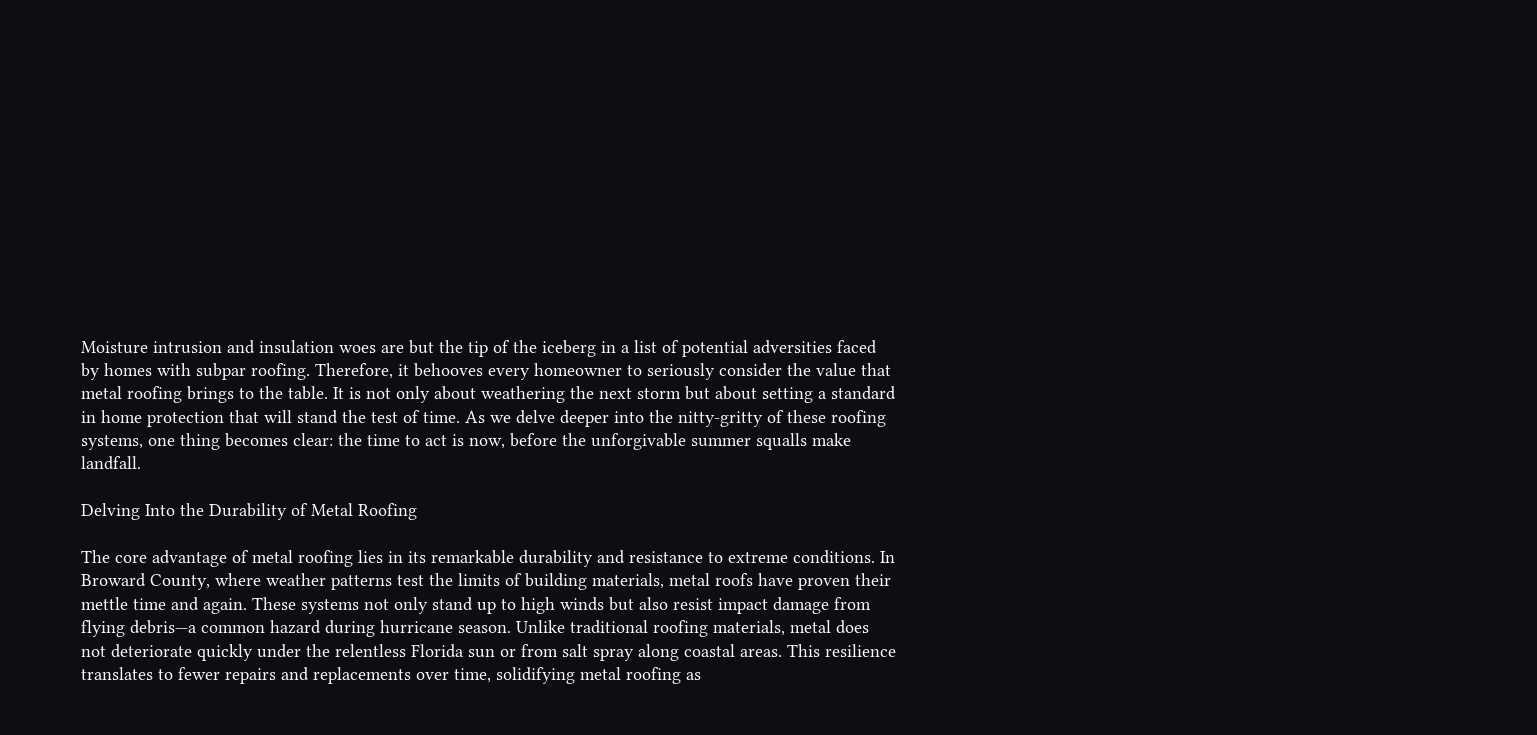Moisture intrusion and insulation woes are but the tip of the iceberg in a list of potential adversities faced by homes with subpar roofing. Therefore, it behooves every homeowner to seriously consider the value that metal roofing brings to the table. It is not only about weathering the next storm but about setting a standard in home protection that will stand the test of time. As we delve deeper into the nitty-gritty of these roofing systems, one thing becomes clear: the time to act is now, before the unforgivable summer squalls make landfall.

Delving Into the Durability of Metal Roofing

The core advantage of metal roofing lies in its remarkable durability and resistance to extreme conditions. In Broward County, where weather patterns test the limits of building materials, metal roofs have proven their mettle time and again. These systems not only stand up to high winds but also resist impact damage from flying debris—a common hazard during hurricane season. Unlike traditional roofing materials, metal does not deteriorate quickly under the relentless Florida sun or from salt spray along coastal areas. This resilience translates to fewer repairs and replacements over time, solidifying metal roofing as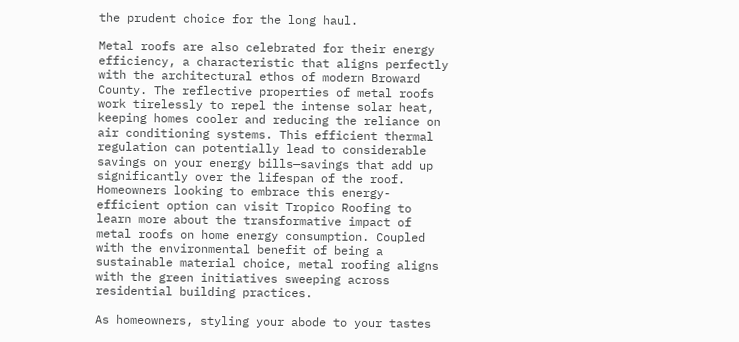the prudent choice for the long haul.

Metal roofs are also celebrated for their energy efficiency, a characteristic that aligns perfectly with the architectural ethos of modern Broward County. The reflective properties of metal roofs work tirelessly to repel the intense solar heat, keeping homes cooler and reducing the reliance on air conditioning systems. This efficient thermal regulation can potentially lead to considerable savings on your energy bills—savings that add up significantly over the lifespan of the roof. Homeowners looking to embrace this energy-efficient option can visit Tropico Roofing to learn more about the transformative impact of metal roofs on home energy consumption. Coupled with the environmental benefit of being a sustainable material choice, metal roofing aligns with the green initiatives sweeping across residential building practices.

As homeowners, styling your abode to your tastes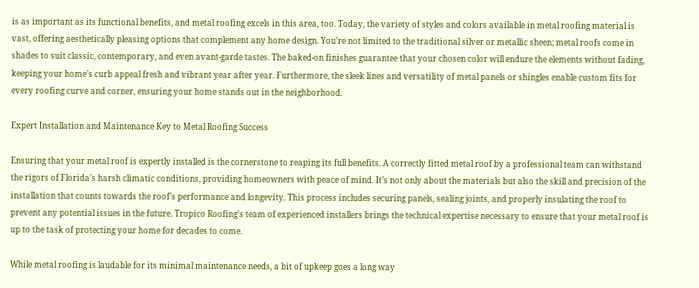is as important as its functional benefits, and metal roofing excels in this area, too. Today, the variety of styles and colors available in metal roofing material is vast, offering aesthetically pleasing options that complement any home design. You’re not limited to the traditional silver or metallic sheen; metal roofs come in shades to suit classic, contemporary, and even avant-garde tastes. The baked-on finishes guarantee that your chosen color will endure the elements without fading, keeping your home’s curb appeal fresh and vibrant year after year. Furthermore, the sleek lines and versatility of metal panels or shingles enable custom fits for every roofing curve and corner, ensuring your home stands out in the neighborhood.

Expert Installation and Maintenance Key to Metal Roofing Success

Ensuring that your metal roof is expertly installed is the cornerstone to reaping its full benefits. A correctly fitted metal roof by a professional team can withstand the rigors of Florida’s harsh climatic conditions, providing homeowners with peace of mind. It’s not only about the materials but also the skill and precision of the installation that counts towards the roof’s performance and longevity. This process includes securing panels, sealing joints, and properly insulating the roof to prevent any potential issues in the future. Tropico Roofing’s team of experienced installers brings the technical expertise necessary to ensure that your metal roof is up to the task of protecting your home for decades to come.

While metal roofing is laudable for its minimal maintenance needs, a bit of upkeep goes a long way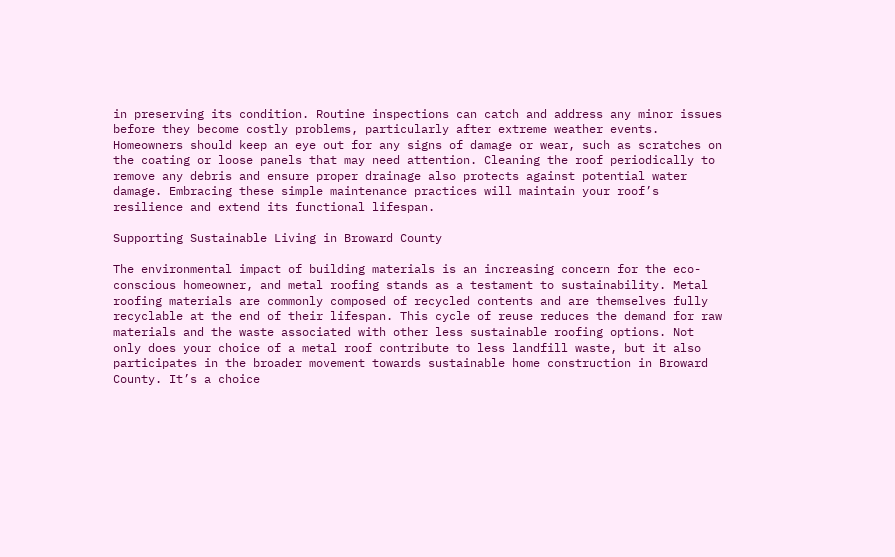in preserving its condition. Routine inspections can catch and address any minor issues before they become costly problems, particularly after extreme weather events. Homeowners should keep an eye out for any signs of damage or wear, such as scratches on the coating or loose panels that may need attention. Cleaning the roof periodically to remove any debris and ensure proper drainage also protects against potential water damage. Embracing these simple maintenance practices will maintain your roof’s resilience and extend its functional lifespan.

Supporting Sustainable Living in Broward County

The environmental impact of building materials is an increasing concern for the eco-conscious homeowner, and metal roofing stands as a testament to sustainability. Metal roofing materials are commonly composed of recycled contents and are themselves fully recyclable at the end of their lifespan. This cycle of reuse reduces the demand for raw materials and the waste associated with other less sustainable roofing options. Not only does your choice of a metal roof contribute to less landfill waste, but it also participates in the broader movement towards sustainable home construction in Broward County. It’s a choice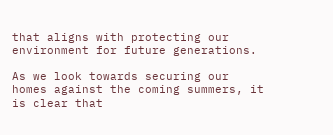that aligns with protecting our environment for future generations.

As we look towards securing our homes against the coming summers, it is clear that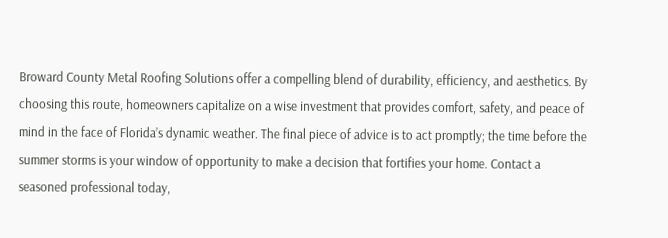Broward County Metal Roofing Solutions offer a compelling blend of durability, efficiency, and aesthetics. By choosing this route, homeowners capitalize on a wise investment that provides comfort, safety, and peace of mind in the face of Florida’s dynamic weather. The final piece of advice is to act promptly; the time before the summer storms is your window of opportunity to make a decision that fortifies your home. Contact a seasoned professional today,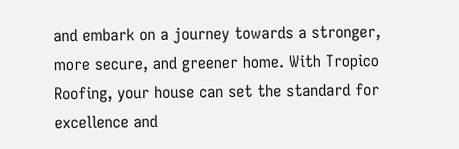and embark on a journey towards a stronger, more secure, and greener home. With Tropico Roofing, your house can set the standard for excellence and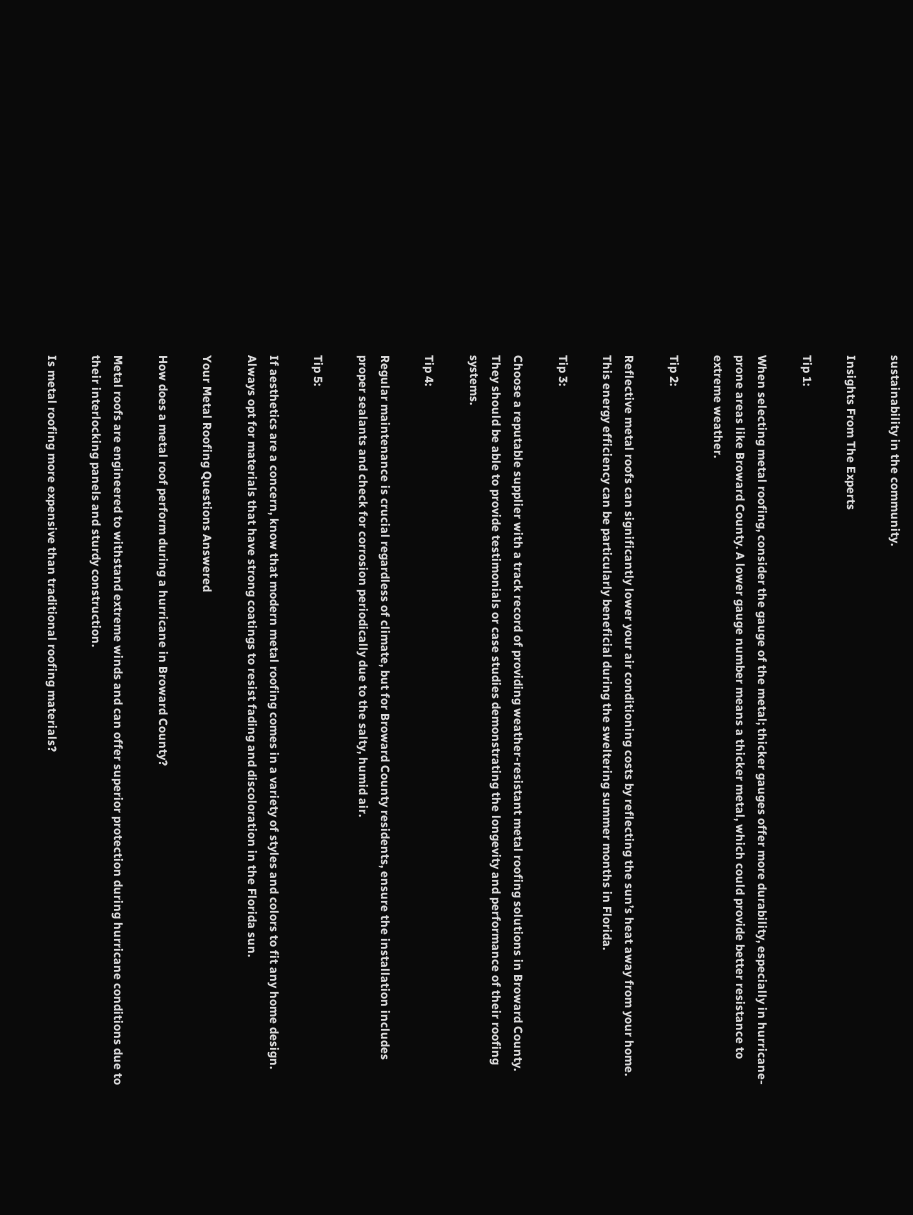sustainability in the community.

Insights From The Experts

Tip 1:

When selecting metal roofing, consider the gauge of the metal; thicker gauges offer more durability, especially in hurricane-prone areas like Broward County. A lower gauge number means a thicker metal, which could provide better resistance to extreme weather.

Tip 2:

Reflective metal roofs can significantly lower your air conditioning costs by reflecting the sun’s heat away from your home. This energy efficiency can be particularly beneficial during the sweltering summer months in Florida.

Tip 3:

Choose a reputable supplier with a track record of providing weather-resistant metal roofing solutions in Broward County. They should be able to provide testimonials or case studies demonstrating the longevity and performance of their roofing systems.

Tip 4:

Regular maintenance is crucial regardless of climate, but for Broward County residents, ensure the installation includes proper sealants and check for corrosion periodically due to the salty, humid air.

Tip 5:

If aesthetics are a concern, know that modern metal roofing comes in a variety of styles and colors to fit any home design. Always opt for materials that have strong coatings to resist fading and discoloration in the Florida sun.

Your Metal Roofing Questions Answered

How does a metal roof perform during a hurricane in Broward County?

Metal roofs are engineered to withstand extreme winds and can offer superior protection during hurricane conditions due to their interlocking panels and sturdy construction.

Is metal roofing more expensive than traditional roofing materials?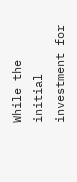While the initial investment for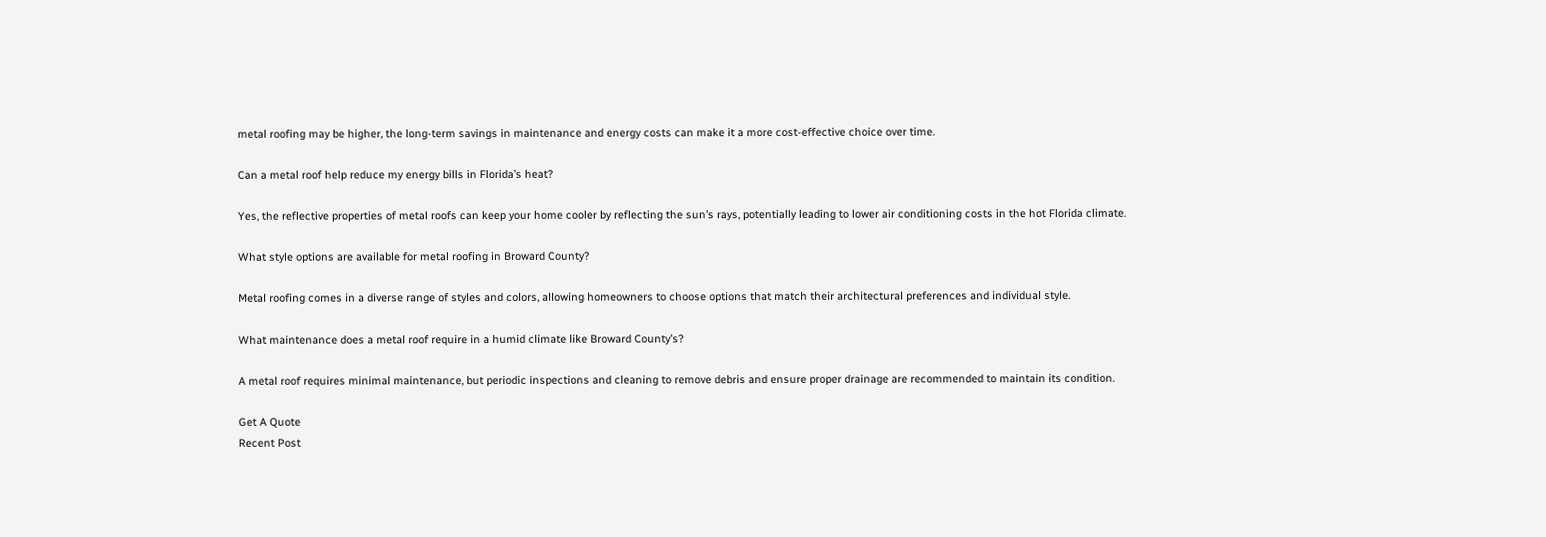metal roofing may be higher, the long-term savings in maintenance and energy costs can make it a more cost-effective choice over time.

Can a metal roof help reduce my energy bills in Florida’s heat?

Yes, the reflective properties of metal roofs can keep your home cooler by reflecting the sun’s rays, potentially leading to lower air conditioning costs in the hot Florida climate.

What style options are available for metal roofing in Broward County?

Metal roofing comes in a diverse range of styles and colors, allowing homeowners to choose options that match their architectural preferences and individual style.

What maintenance does a metal roof require in a humid climate like Broward County’s?

A metal roof requires minimal maintenance, but periodic inspections and cleaning to remove debris and ensure proper drainage are recommended to maintain its condition.

Get A Quote
Recent Post